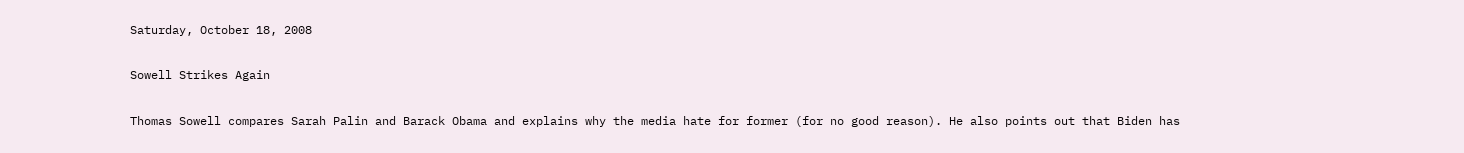Saturday, October 18, 2008

Sowell Strikes Again

Thomas Sowell compares Sarah Palin and Barack Obama and explains why the media hate for former (for no good reason). He also points out that Biden has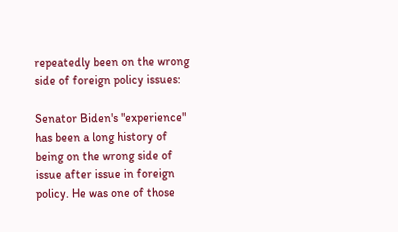repeatedly been on the wrong side of foreign policy issues:

Senator Biden's "experience" has been a long history of being on the wrong side of issue after issue in foreign policy. He was one of those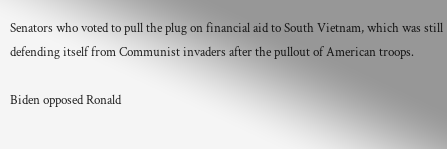Senators who voted to pull the plug on financial aid to South Vietnam, which was still defending itself from Communist invaders after the pullout of American troops.

Biden opposed Ronald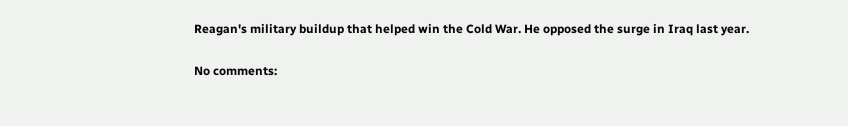Reagan's military buildup that helped win the Cold War. He opposed the surge in Iraq last year.

No comments: